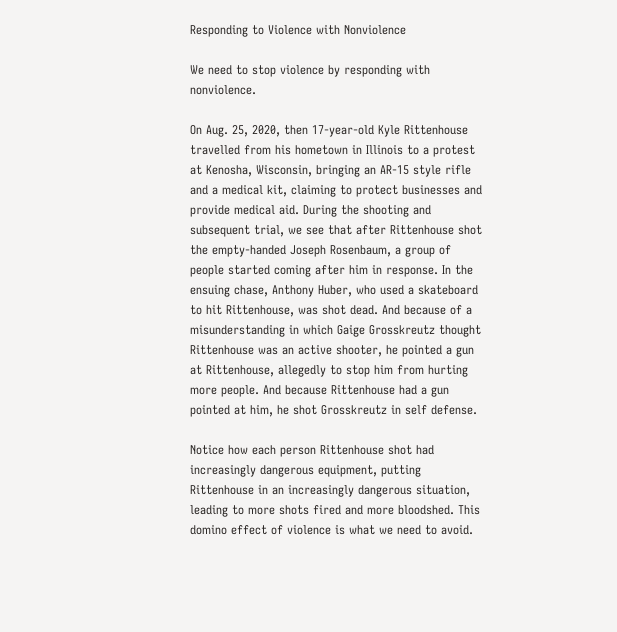Responding to Violence with Nonviolence

We need to stop violence by responding with nonviolence.

On Aug. 25, 2020, then 17-year-old Kyle Rittenhouse travelled from his hometown in Illinois to a protest at Kenosha, Wisconsin, bringing an AR-15 style rifle and a medical kit, claiming to protect businesses and provide medical aid. During the shooting and subsequent trial, we see that after Rittenhouse shot the empty-handed Joseph Rosenbaum, a group of people started coming after him in response. In the ensuing chase, Anthony Huber, who used a skateboard to hit Rittenhouse, was shot dead. And because of a misunderstanding in which Gaige Grosskreutz thought Rittenhouse was an active shooter, he pointed a gun at Rittenhouse, allegedly to stop him from hurting more people. And because Rittenhouse had a gun pointed at him, he shot Grosskreutz in self defense.

Notice how each person Rittenhouse shot had increasingly dangerous equipment, putting Rittenhouse in an increasingly dangerous situation, leading to more shots fired and more bloodshed. This domino effect of violence is what we need to avoid.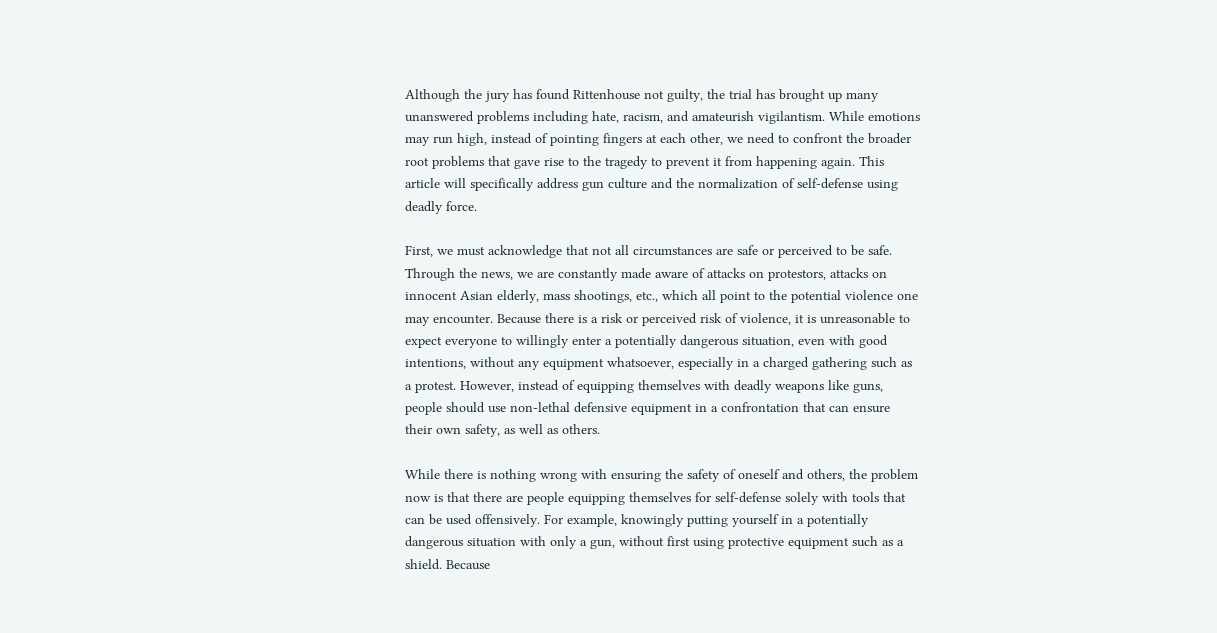Although the jury has found Rittenhouse not guilty, the trial has brought up many unanswered problems including hate, racism, and amateurish vigilantism. While emotions may run high, instead of pointing fingers at each other, we need to confront the broader root problems that gave rise to the tragedy to prevent it from happening again. This article will specifically address gun culture and the normalization of self-defense using deadly force.

First, we must acknowledge that not all circumstances are safe or perceived to be safe. Through the news, we are constantly made aware of attacks on protestors, attacks on innocent Asian elderly, mass shootings, etc., which all point to the potential violence one may encounter. Because there is a risk or perceived risk of violence, it is unreasonable to expect everyone to willingly enter a potentially dangerous situation, even with good intentions, without any equipment whatsoever, especially in a charged gathering such as a protest. However, instead of equipping themselves with deadly weapons like guns, people should use non-lethal defensive equipment in a confrontation that can ensure their own safety, as well as others.

While there is nothing wrong with ensuring the safety of oneself and others, the problem now is that there are people equipping themselves for self-defense solely with tools that can be used offensively. For example, knowingly putting yourself in a potentially dangerous situation with only a gun, without first using protective equipment such as a shield. Because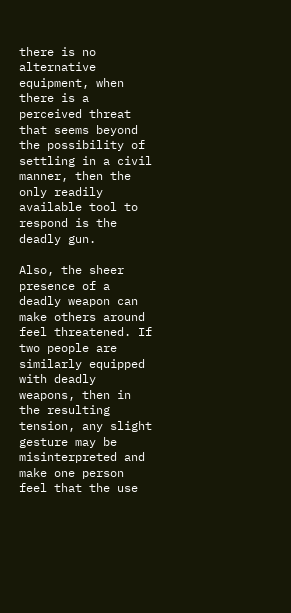there is no alternative equipment, when there is a perceived threat that seems beyond the possibility of settling in a civil manner, then the only readily available tool to respond is the deadly gun.

Also, the sheer presence of a deadly weapon can make others around feel threatened. If two people are similarly equipped with deadly weapons, then in the resulting tension, any slight gesture may be misinterpreted and make one person feel that the use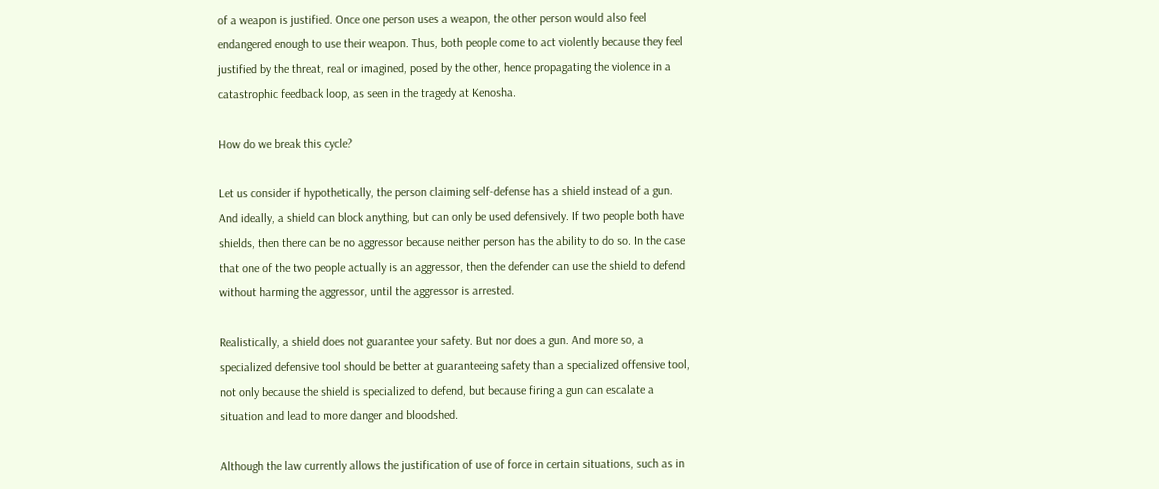of a weapon is justified. Once one person uses a weapon, the other person would also feel endangered enough to use their weapon. Thus, both people come to act violently because they feel justified by the threat, real or imagined, posed by the other, hence propagating the violence in a catastrophic feedback loop, as seen in the tragedy at Kenosha.

How do we break this cycle?

Let us consider if hypothetically, the person claiming self-defense has a shield instead of a gun. And ideally, a shield can block anything, but can only be used defensively. If two people both have shields, then there can be no aggressor because neither person has the ability to do so. In the case that one of the two people actually is an aggressor, then the defender can use the shield to defend without harming the aggressor, until the aggressor is arrested.

Realistically, a shield does not guarantee your safety. But nor does a gun. And more so, a specialized defensive tool should be better at guaranteeing safety than a specialized offensive tool, not only because the shield is specialized to defend, but because firing a gun can escalate a situation and lead to more danger and bloodshed.

Although the law currently allows the justification of use of force in certain situations, such as in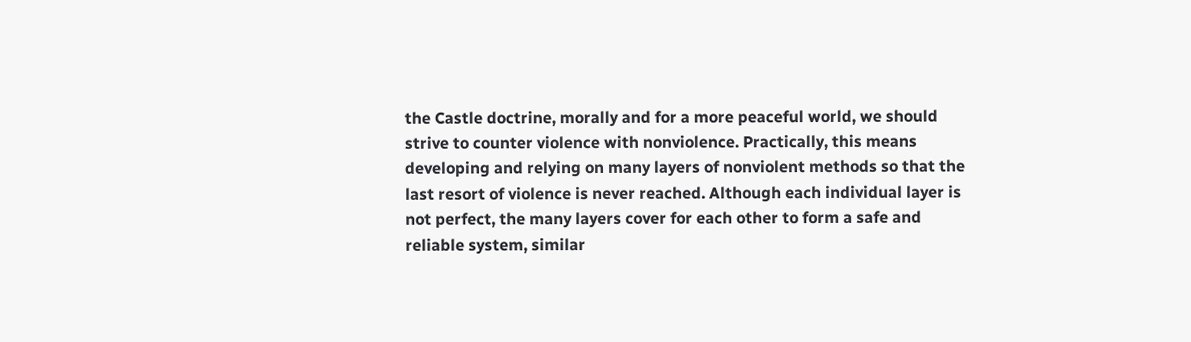the Castle doctrine, morally and for a more peaceful world, we should strive to counter violence with nonviolence. Practically, this means developing and relying on many layers of nonviolent methods so that the last resort of violence is never reached. Although each individual layer is not perfect, the many layers cover for each other to form a safe and reliable system, similar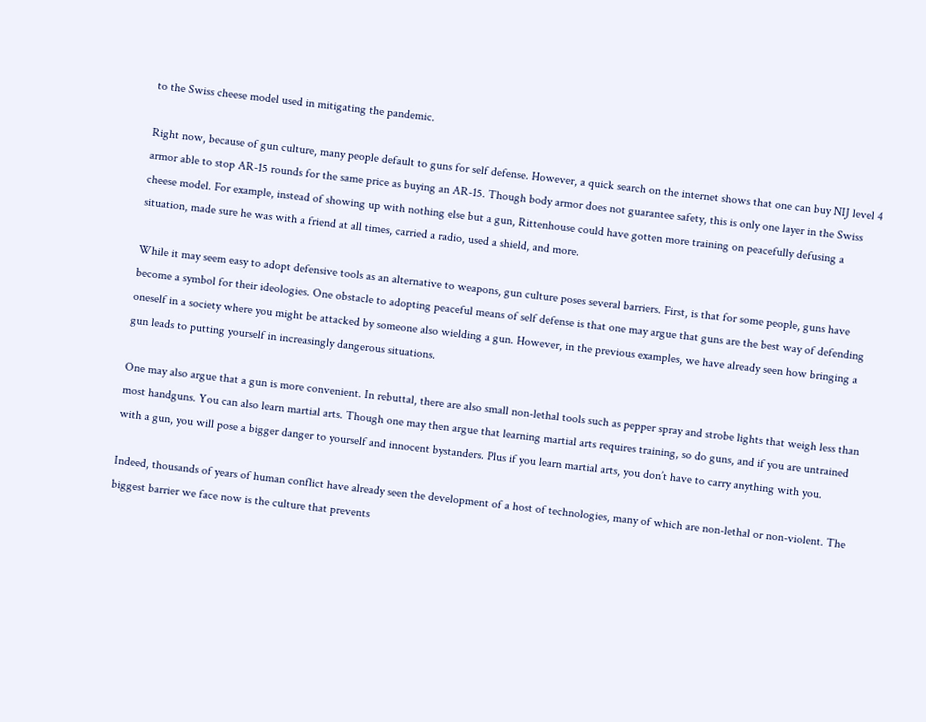to the Swiss cheese model used in mitigating the pandemic.

Right now, because of gun culture, many people default to guns for self defense. However, a quick search on the internet shows that one can buy NIJ level 4 armor able to stop AR-15 rounds for the same price as buying an AR-15. Though body armor does not guarantee safety, this is only one layer in the Swiss cheese model. For example, instead of showing up with nothing else but a gun, Rittenhouse could have gotten more training on peacefully defusing a situation, made sure he was with a friend at all times, carried a radio, used a shield, and more.

While it may seem easy to adopt defensive tools as an alternative to weapons, gun culture poses several barriers. First, is that for some people, guns have become a symbol for their ideologies. One obstacle to adopting peaceful means of self defense is that one may argue that guns are the best way of defending oneself in a society where you might be attacked by someone also wielding a gun. However, in the previous examples, we have already seen how bringing a gun leads to putting yourself in increasingly dangerous situations.

One may also argue that a gun is more convenient. In rebuttal, there are also small non-lethal tools such as pepper spray and strobe lights that weigh less than most handguns. You can also learn martial arts. Though one may then argue that learning martial arts requires training, so do guns, and if you are untrained with a gun, you will pose a bigger danger to yourself and innocent bystanders. Plus if you learn martial arts, you don’t have to carry anything with you.

Indeed, thousands of years of human conflict have already seen the development of a host of technologies, many of which are non-lethal or non-violent. The biggest barrier we face now is the culture that prevents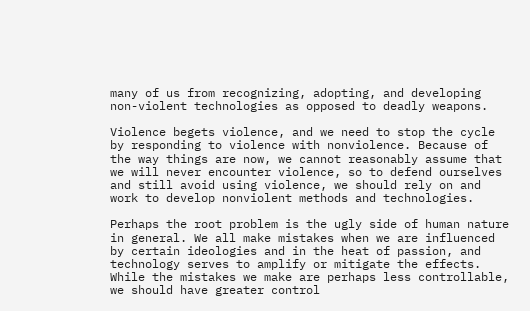many of us from recognizing, adopting, and developing non-violent technologies as opposed to deadly weapons.

Violence begets violence, and we need to stop the cycle by responding to violence with nonviolence. Because of the way things are now, we cannot reasonably assume that we will never encounter violence, so to defend ourselves and still avoid using violence, we should rely on and work to develop nonviolent methods and technologies.

Perhaps the root problem is the ugly side of human nature in general. We all make mistakes when we are influenced by certain ideologies and in the heat of passion, and technology serves to amplify or mitigate the effects. While the mistakes we make are perhaps less controllable, we should have greater control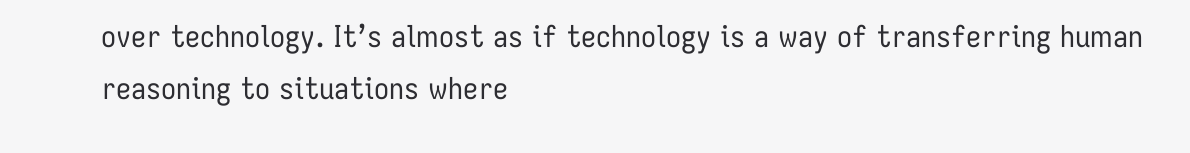over technology. It’s almost as if technology is a way of transferring human reasoning to situations where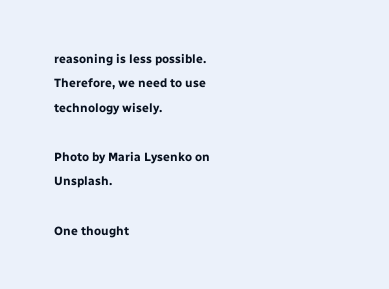reasoning is less possible. Therefore, we need to use technology wisely.

Photo by Maria Lysenko on Unsplash.

One thought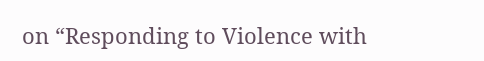on “Responding to Violence with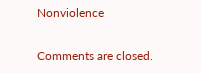Nonviolence

Comments are closed.